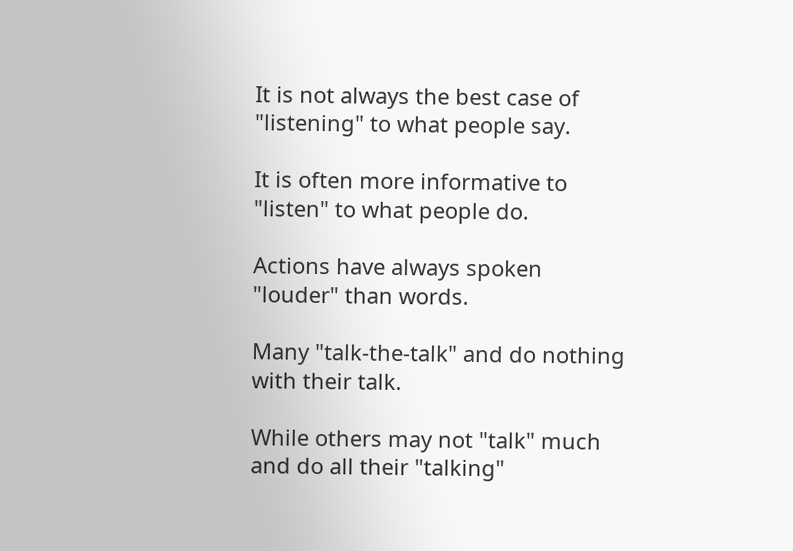It is not always the best case of "listening" to what people say.

It is often more informative to "listen" to what people do.

Actions have always spoken "louder" than words.

Many "talk-the-talk" and do nothing with their talk.

While others may not "talk" much and do all their "talking"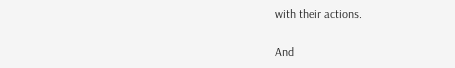with their actions.

And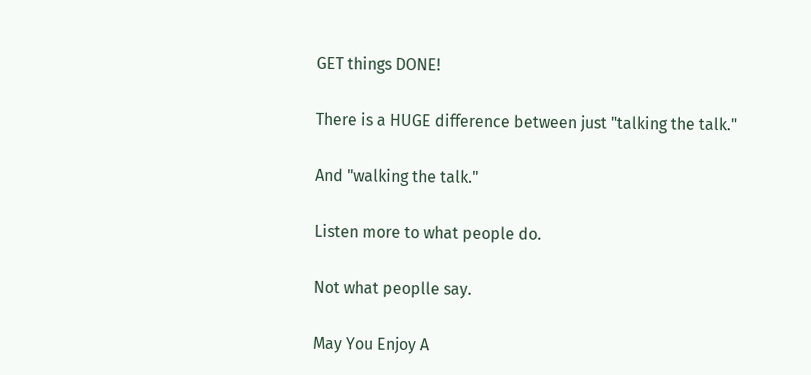GET things DONE!

There is a HUGE difference between just "talking the talk."

And "walking the talk."

Listen more to what people do.

Not what peoplle say.

May You Enjoy A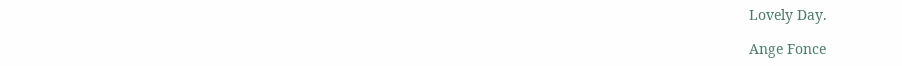Lovely Day.

Ange Fonce